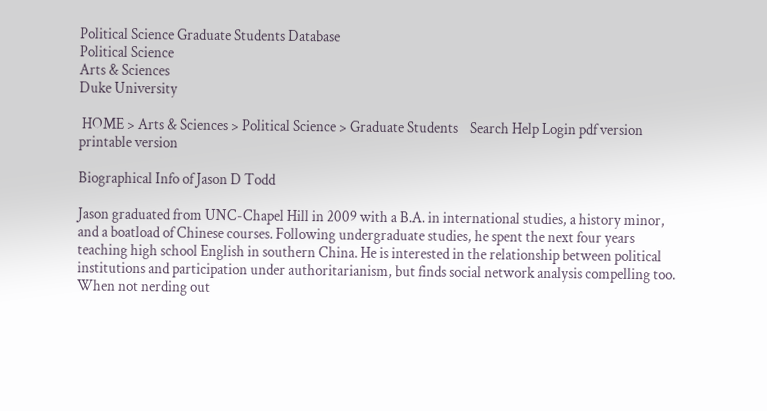Political Science Graduate Students Database
Political Science
Arts & Sciences
Duke University

 HOME > Arts & Sciences > Political Science > Graduate Students    Search Help Login pdf version printable version

Biographical Info of Jason D Todd

Jason graduated from UNC-Chapel Hill in 2009 with a B.A. in international studies, a history minor, and a boatload of Chinese courses. Following undergraduate studies, he spent the next four years teaching high school English in southern China. He is interested in the relationship between political institutions and participation under authoritarianism, but finds social network analysis compelling too. When not nerding out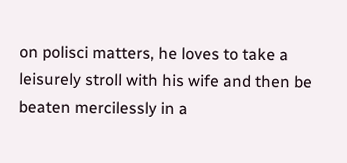on polisci matters, he loves to take a leisurely stroll with his wife and then be beaten mercilessly in a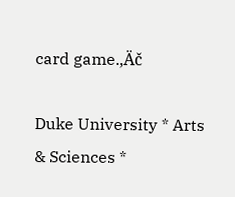card game.‚Äč

Duke University * Arts & Sciences *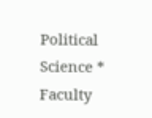Political Science * Faculty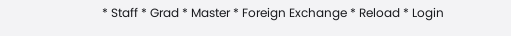* Staff * Grad * Master * Foreign Exchange * Reload * Login